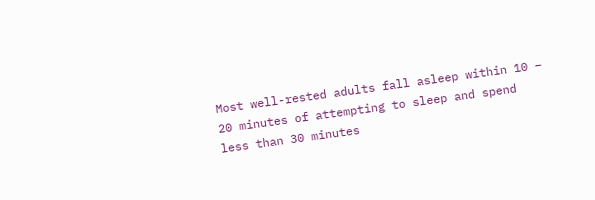Most well-rested adults fall asleep within 10 – 20 minutes of attempting to sleep and spend less than 30 minutes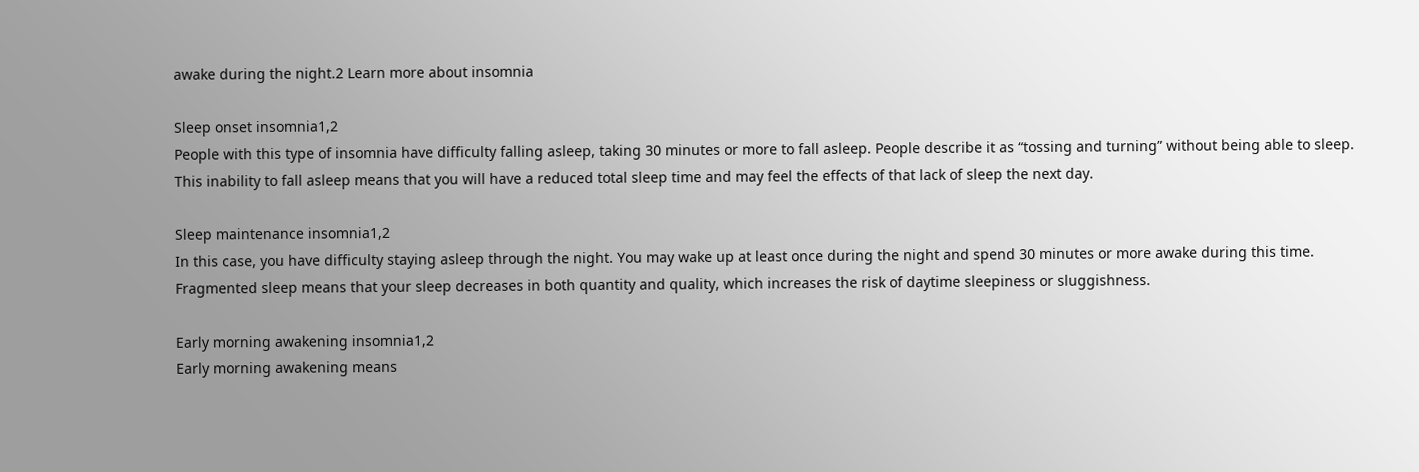awake during the night.2 Learn more about insomnia

Sleep onset insomnia1,2
People with this type of insomnia have difficulty falling asleep, taking 30 minutes or more to fall asleep. People describe it as “tossing and turning” without being able to sleep. This inability to fall asleep means that you will have a reduced total sleep time and may feel the effects of that lack of sleep the next day.

Sleep maintenance insomnia1,2
In this case, you have difficulty staying asleep through the night. You may wake up at least once during the night and spend 30 minutes or more awake during this time.  Fragmented sleep means that your sleep decreases in both quantity and quality, which increases the risk of daytime sleepiness or sluggishness.

Early morning awakening insomnia1,2
Early morning awakening means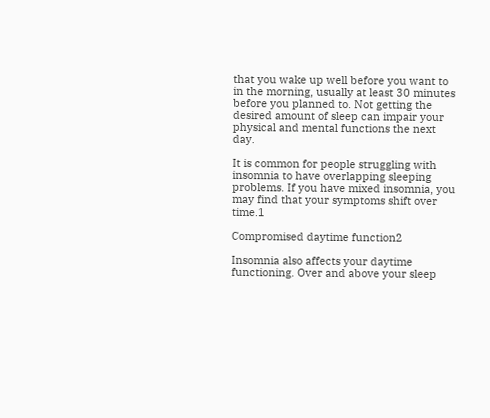that you wake up well before you want to in the morning, usually at least 30 minutes before you planned to. Not getting the desired amount of sleep can impair your physical and mental functions the next day.

It is common for people struggling with insomnia to have overlapping sleeping problems. If you have mixed insomnia, you may find that your symptoms shift over time.1

Compromised daytime function2

Insomnia also affects your daytime functioning. Over and above your sleep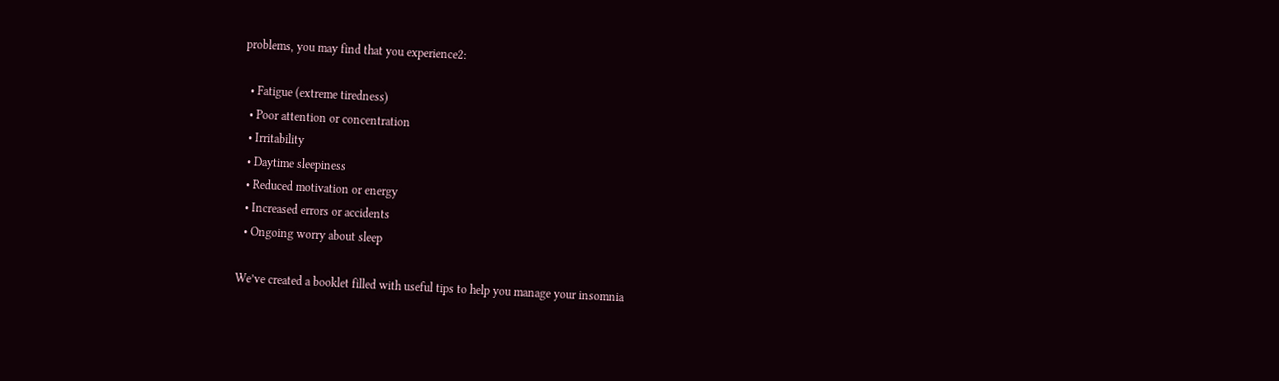problems, you may find that you experience2:

  • Fatigue (extreme tiredness)
  • Poor attention or concentration
  • Irritability
  • Daytime sleepiness
  • Reduced motivation or energy
  • Increased errors or accidents
  • Ongoing worry about sleep

We’ve created a booklet filled with useful tips to help you manage your insomnia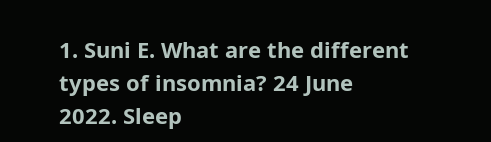1. Suni E. What are the different types of insomnia? 24 June 2022. Sleep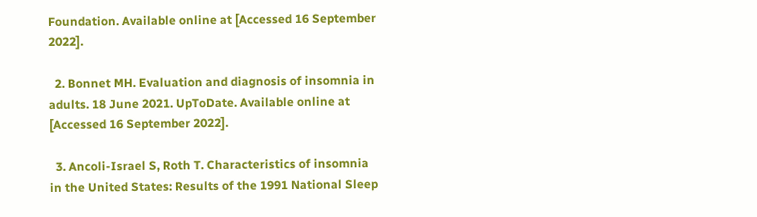Foundation. Available online at [Accessed 16 September 2022].

  2. Bonnet MH. Evaluation and diagnosis of insomnia in adults. 18 June 2021. UpToDate. Available online at [Accessed 16 September 2022].

  3. Ancoli-Israel S, Roth T. Characteristics of insomnia in the United States: Results of the 1991 National Sleep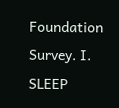Foundation Survey. I. SLEEP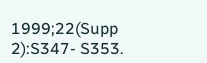1999;22(Supp 2):S347- S353.